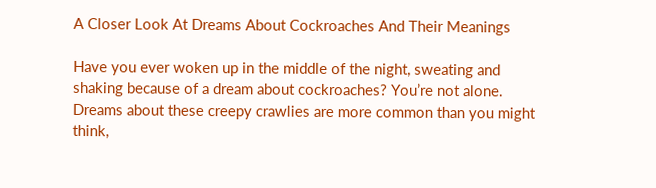A Closer Look At Dreams About Cockroaches And Their Meanings

Have you ever woken up in the middle of the night, sweating and shaking because of a dream about cockroaches? You’re not alone. Dreams about these creepy crawlies are more common than you might think,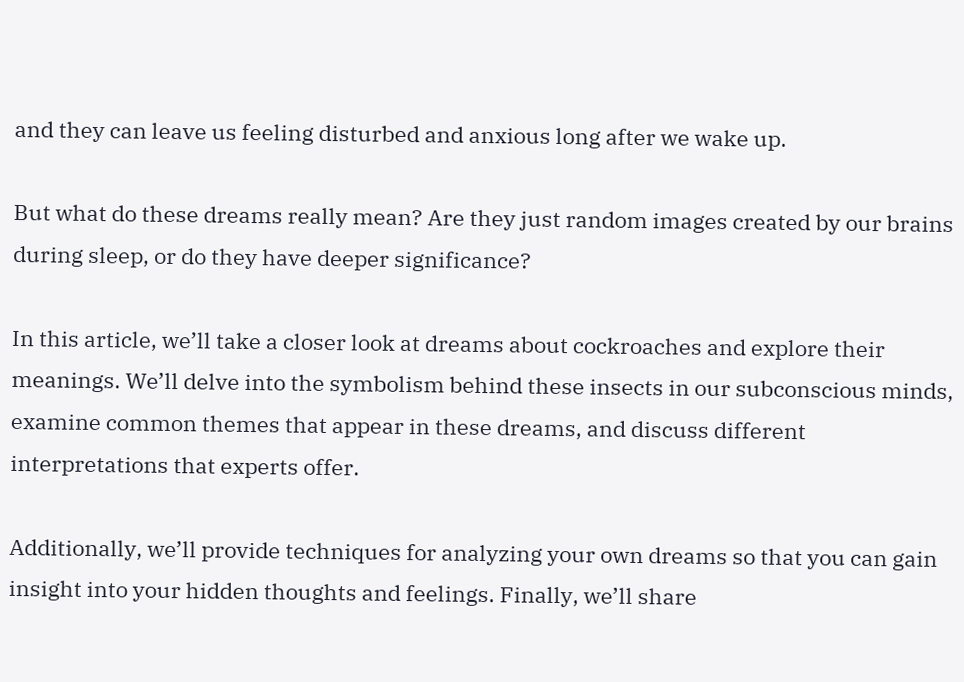and they can leave us feeling disturbed and anxious long after we wake up.

But what do these dreams really mean? Are they just random images created by our brains during sleep, or do they have deeper significance?

In this article, we’ll take a closer look at dreams about cockroaches and explore their meanings. We’ll delve into the symbolism behind these insects in our subconscious minds, examine common themes that appear in these dreams, and discuss different interpretations that experts offer.

Additionally, we’ll provide techniques for analyzing your own dreams so that you can gain insight into your hidden thoughts and feelings. Finally, we’ll share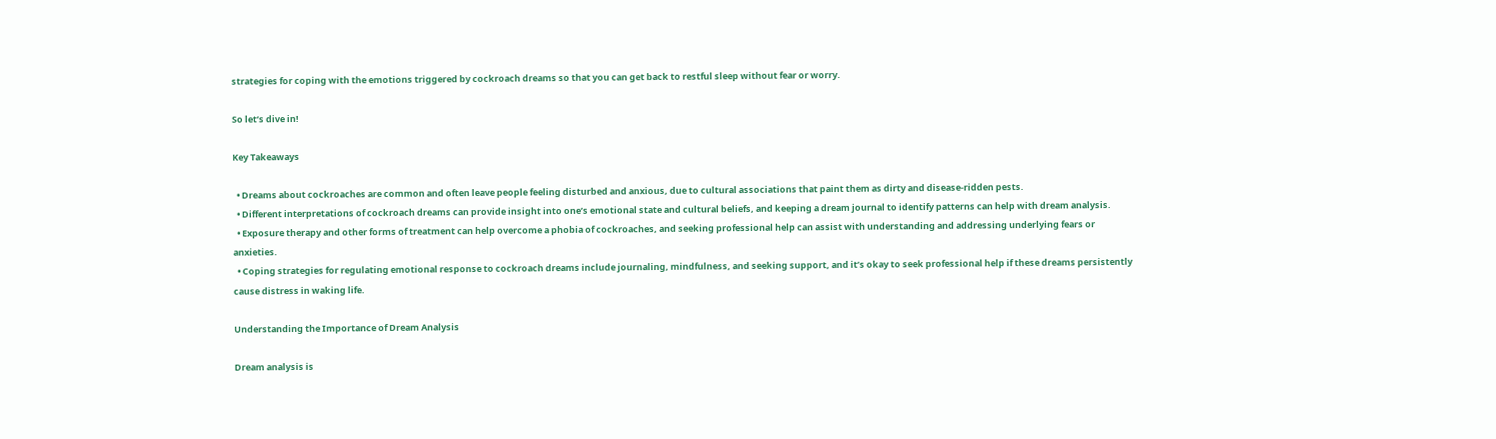strategies for coping with the emotions triggered by cockroach dreams so that you can get back to restful sleep without fear or worry.

So let’s dive in!

Key Takeaways

  • Dreams about cockroaches are common and often leave people feeling disturbed and anxious, due to cultural associations that paint them as dirty and disease-ridden pests.
  • Different interpretations of cockroach dreams can provide insight into one’s emotional state and cultural beliefs, and keeping a dream journal to identify patterns can help with dream analysis.
  • Exposure therapy and other forms of treatment can help overcome a phobia of cockroaches, and seeking professional help can assist with understanding and addressing underlying fears or anxieties.
  • Coping strategies for regulating emotional response to cockroach dreams include journaling, mindfulness, and seeking support, and it’s okay to seek professional help if these dreams persistently cause distress in waking life.

Understanding the Importance of Dream Analysis

Dream analysis is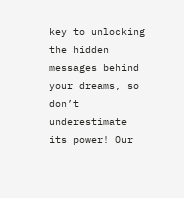key to unlocking the hidden messages behind your dreams, so don’t underestimate its power! Our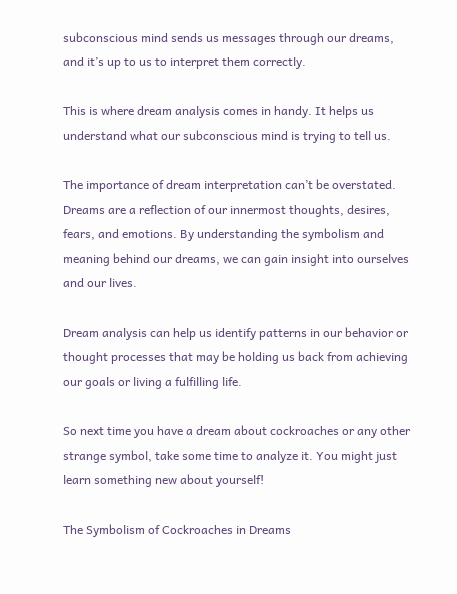subconscious mind sends us messages through our dreams, and it’s up to us to interpret them correctly.

This is where dream analysis comes in handy. It helps us understand what our subconscious mind is trying to tell us.

The importance of dream interpretation can’t be overstated. Dreams are a reflection of our innermost thoughts, desires, fears, and emotions. By understanding the symbolism and meaning behind our dreams, we can gain insight into ourselves and our lives.

Dream analysis can help us identify patterns in our behavior or thought processes that may be holding us back from achieving our goals or living a fulfilling life.

So next time you have a dream about cockroaches or any other strange symbol, take some time to analyze it. You might just learn something new about yourself!

The Symbolism of Cockroaches in Dreams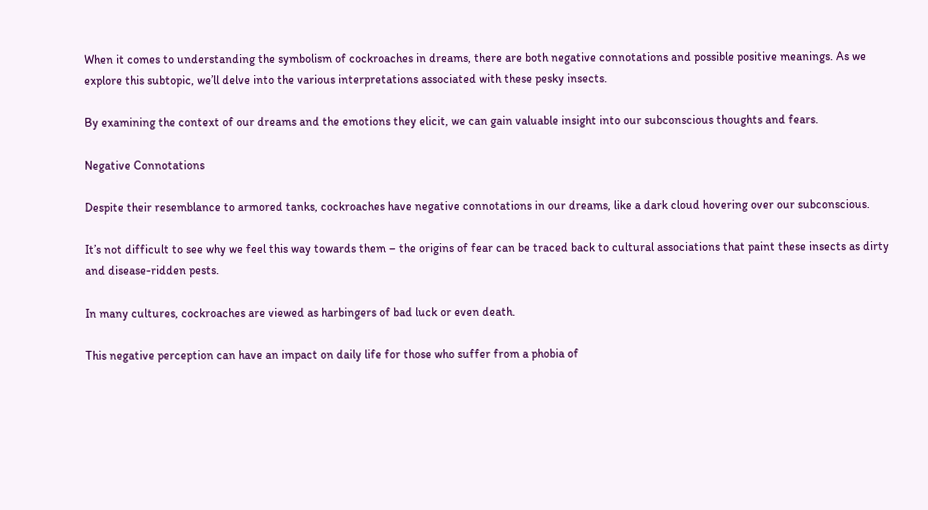When it comes to understanding the symbolism of cockroaches in dreams, there are both negative connotations and possible positive meanings. As we explore this subtopic, we’ll delve into the various interpretations associated with these pesky insects.

By examining the context of our dreams and the emotions they elicit, we can gain valuable insight into our subconscious thoughts and fears.

Negative Connotations

Despite their resemblance to armored tanks, cockroaches have negative connotations in our dreams, like a dark cloud hovering over our subconscious.

It’s not difficult to see why we feel this way towards them – the origins of fear can be traced back to cultural associations that paint these insects as dirty and disease-ridden pests.

In many cultures, cockroaches are viewed as harbingers of bad luck or even death.

This negative perception can have an impact on daily life for those who suffer from a phobia of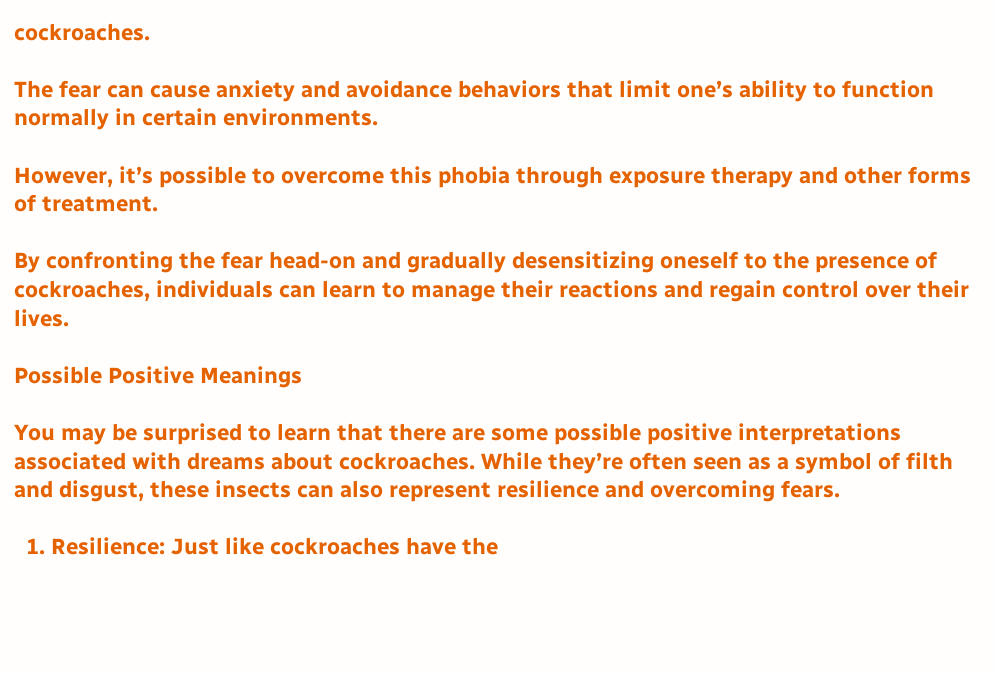cockroaches.

The fear can cause anxiety and avoidance behaviors that limit one’s ability to function normally in certain environments.

However, it’s possible to overcome this phobia through exposure therapy and other forms of treatment.

By confronting the fear head-on and gradually desensitizing oneself to the presence of cockroaches, individuals can learn to manage their reactions and regain control over their lives.

Possible Positive Meanings

You may be surprised to learn that there are some possible positive interpretations associated with dreams about cockroaches. While they’re often seen as a symbol of filth and disgust, these insects can also represent resilience and overcoming fears.

  1. Resilience: Just like cockroaches have the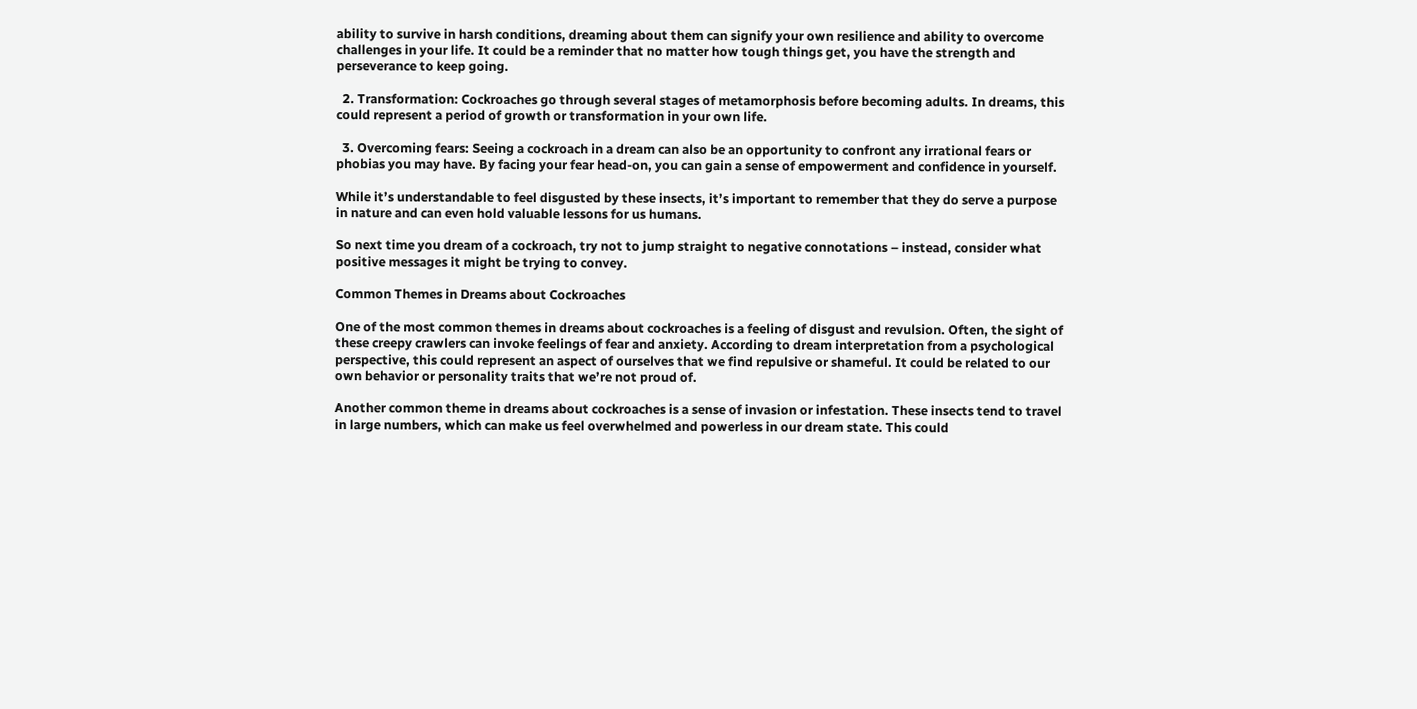ability to survive in harsh conditions, dreaming about them can signify your own resilience and ability to overcome challenges in your life. It could be a reminder that no matter how tough things get, you have the strength and perseverance to keep going.

  2. Transformation: Cockroaches go through several stages of metamorphosis before becoming adults. In dreams, this could represent a period of growth or transformation in your own life.

  3. Overcoming fears: Seeing a cockroach in a dream can also be an opportunity to confront any irrational fears or phobias you may have. By facing your fear head-on, you can gain a sense of empowerment and confidence in yourself.

While it’s understandable to feel disgusted by these insects, it’s important to remember that they do serve a purpose in nature and can even hold valuable lessons for us humans.

So next time you dream of a cockroach, try not to jump straight to negative connotations – instead, consider what positive messages it might be trying to convey.

Common Themes in Dreams about Cockroaches

One of the most common themes in dreams about cockroaches is a feeling of disgust and revulsion. Often, the sight of these creepy crawlers can invoke feelings of fear and anxiety. According to dream interpretation from a psychological perspective, this could represent an aspect of ourselves that we find repulsive or shameful. It could be related to our own behavior or personality traits that we’re not proud of.

Another common theme in dreams about cockroaches is a sense of invasion or infestation. These insects tend to travel in large numbers, which can make us feel overwhelmed and powerless in our dream state. This could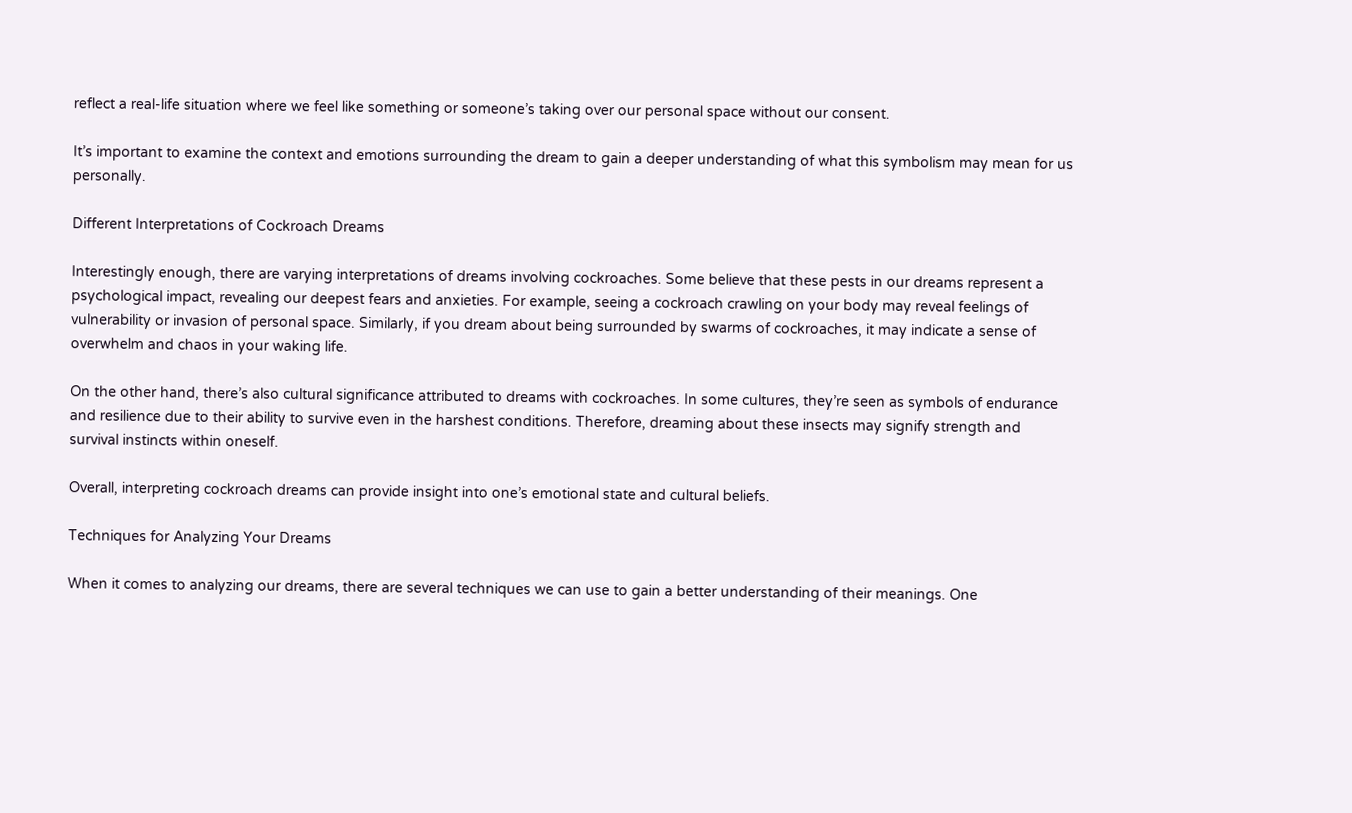reflect a real-life situation where we feel like something or someone’s taking over our personal space without our consent.

It’s important to examine the context and emotions surrounding the dream to gain a deeper understanding of what this symbolism may mean for us personally.

Different Interpretations of Cockroach Dreams

Interestingly enough, there are varying interpretations of dreams involving cockroaches. Some believe that these pests in our dreams represent a psychological impact, revealing our deepest fears and anxieties. For example, seeing a cockroach crawling on your body may reveal feelings of vulnerability or invasion of personal space. Similarly, if you dream about being surrounded by swarms of cockroaches, it may indicate a sense of overwhelm and chaos in your waking life.

On the other hand, there’s also cultural significance attributed to dreams with cockroaches. In some cultures, they’re seen as symbols of endurance and resilience due to their ability to survive even in the harshest conditions. Therefore, dreaming about these insects may signify strength and survival instincts within oneself.

Overall, interpreting cockroach dreams can provide insight into one’s emotional state and cultural beliefs.

Techniques for Analyzing Your Dreams

When it comes to analyzing our dreams, there are several techniques we can use to gain a better understanding of their meanings. One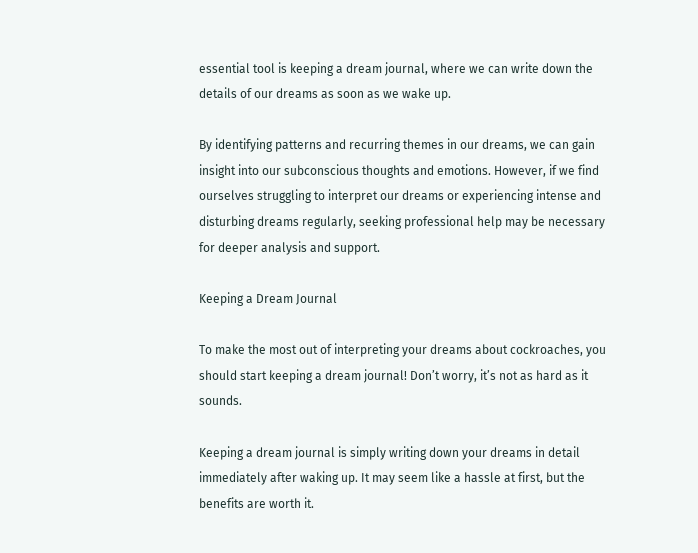essential tool is keeping a dream journal, where we can write down the details of our dreams as soon as we wake up.

By identifying patterns and recurring themes in our dreams, we can gain insight into our subconscious thoughts and emotions. However, if we find ourselves struggling to interpret our dreams or experiencing intense and disturbing dreams regularly, seeking professional help may be necessary for deeper analysis and support.

Keeping a Dream Journal

To make the most out of interpreting your dreams about cockroaches, you should start keeping a dream journal! Don’t worry, it’s not as hard as it sounds.

Keeping a dream journal is simply writing down your dreams in detail immediately after waking up. It may seem like a hassle at first, but the benefits are worth it.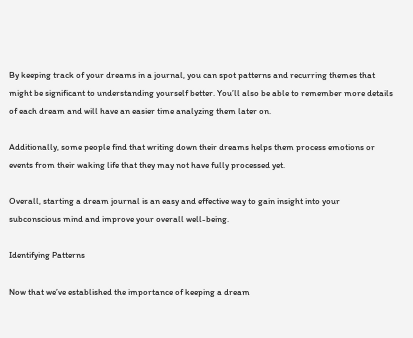By keeping track of your dreams in a journal, you can spot patterns and recurring themes that might be significant to understanding yourself better. You’ll also be able to remember more details of each dream and will have an easier time analyzing them later on.

Additionally, some people find that writing down their dreams helps them process emotions or events from their waking life that they may not have fully processed yet.

Overall, starting a dream journal is an easy and effective way to gain insight into your subconscious mind and improve your overall well-being.

Identifying Patterns

Now that we’ve established the importance of keeping a dream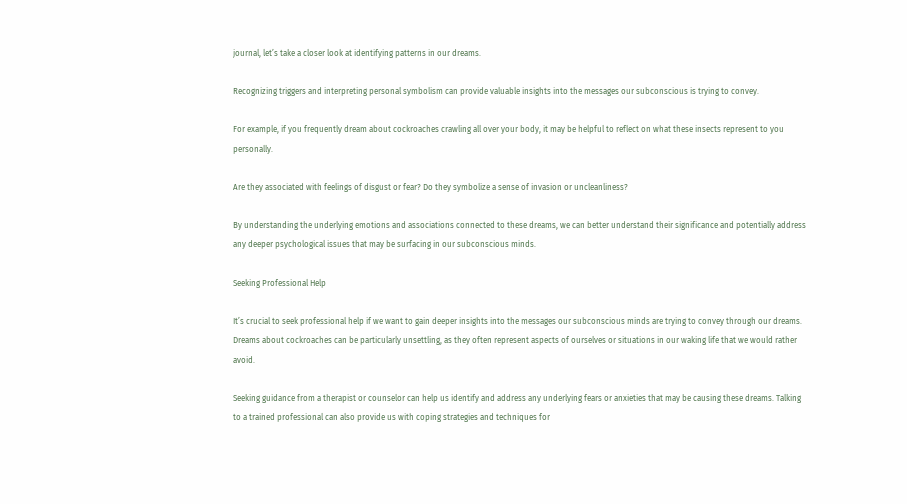journal, let’s take a closer look at identifying patterns in our dreams.

Recognizing triggers and interpreting personal symbolism can provide valuable insights into the messages our subconscious is trying to convey.

For example, if you frequently dream about cockroaches crawling all over your body, it may be helpful to reflect on what these insects represent to you personally.

Are they associated with feelings of disgust or fear? Do they symbolize a sense of invasion or uncleanliness?

By understanding the underlying emotions and associations connected to these dreams, we can better understand their significance and potentially address any deeper psychological issues that may be surfacing in our subconscious minds.

Seeking Professional Help

It’s crucial to seek professional help if we want to gain deeper insights into the messages our subconscious minds are trying to convey through our dreams. Dreams about cockroaches can be particularly unsettling, as they often represent aspects of ourselves or situations in our waking life that we would rather avoid.

Seeking guidance from a therapist or counselor can help us identify and address any underlying fears or anxieties that may be causing these dreams. Talking to a trained professional can also provide us with coping strategies and techniques for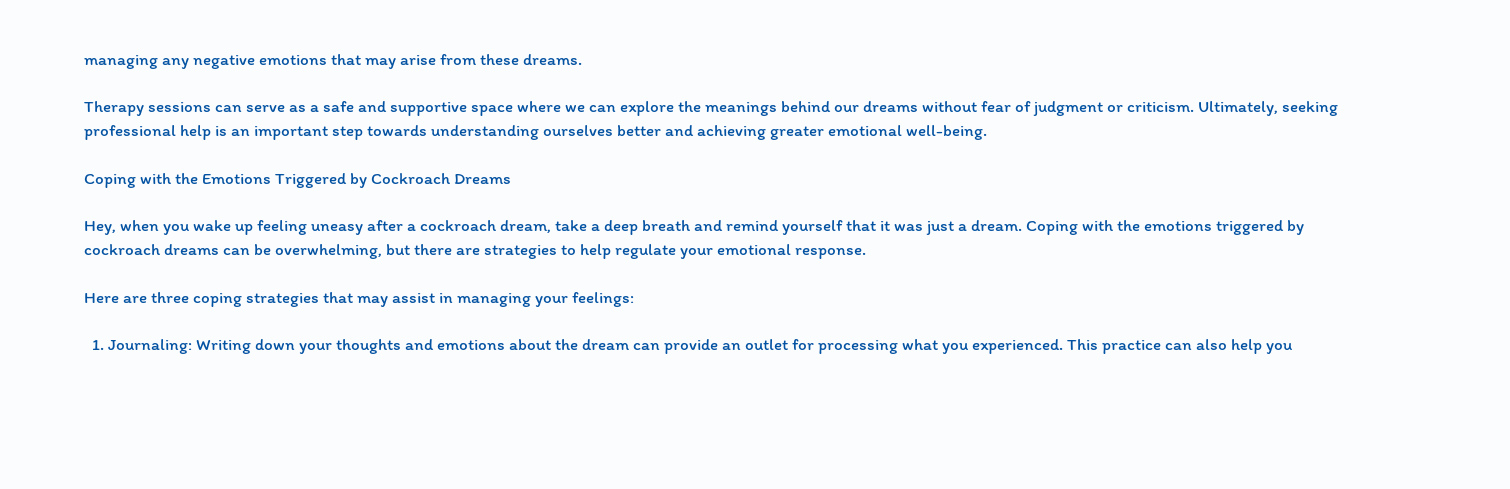managing any negative emotions that may arise from these dreams.

Therapy sessions can serve as a safe and supportive space where we can explore the meanings behind our dreams without fear of judgment or criticism. Ultimately, seeking professional help is an important step towards understanding ourselves better and achieving greater emotional well-being.

Coping with the Emotions Triggered by Cockroach Dreams

Hey, when you wake up feeling uneasy after a cockroach dream, take a deep breath and remind yourself that it was just a dream. Coping with the emotions triggered by cockroach dreams can be overwhelming, but there are strategies to help regulate your emotional response.

Here are three coping strategies that may assist in managing your feelings:

  1. Journaling: Writing down your thoughts and emotions about the dream can provide an outlet for processing what you experienced. This practice can also help you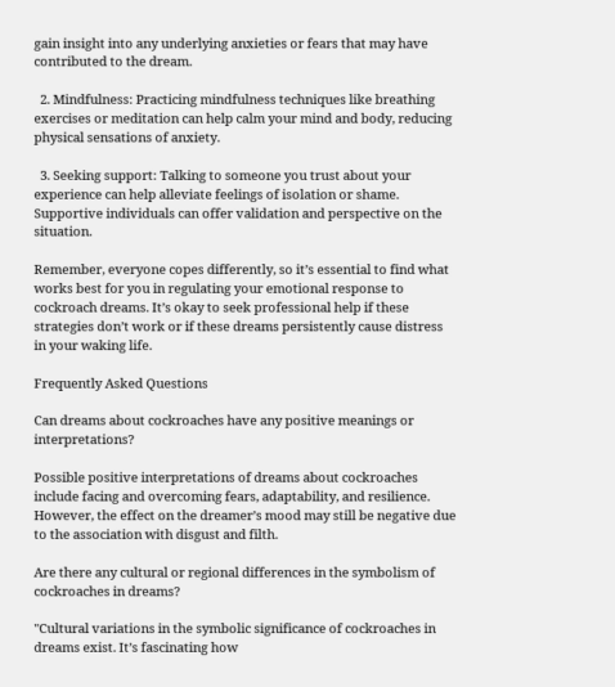gain insight into any underlying anxieties or fears that may have contributed to the dream.

  2. Mindfulness: Practicing mindfulness techniques like breathing exercises or meditation can help calm your mind and body, reducing physical sensations of anxiety.

  3. Seeking support: Talking to someone you trust about your experience can help alleviate feelings of isolation or shame. Supportive individuals can offer validation and perspective on the situation.

Remember, everyone copes differently, so it’s essential to find what works best for you in regulating your emotional response to cockroach dreams. It’s okay to seek professional help if these strategies don’t work or if these dreams persistently cause distress in your waking life.

Frequently Asked Questions

Can dreams about cockroaches have any positive meanings or interpretations?

Possible positive interpretations of dreams about cockroaches include facing and overcoming fears, adaptability, and resilience. However, the effect on the dreamer’s mood may still be negative due to the association with disgust and filth.

Are there any cultural or regional differences in the symbolism of cockroaches in dreams?

"Cultural variations in the symbolic significance of cockroaches in dreams exist. It’s fascinating how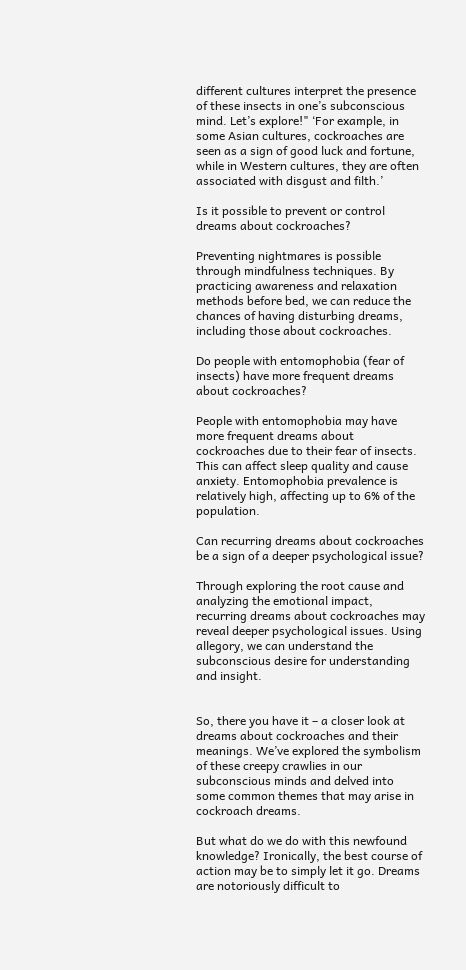different cultures interpret the presence of these insects in one’s subconscious mind. Let’s explore!" ‘For example, in some Asian cultures, cockroaches are seen as a sign of good luck and fortune, while in Western cultures, they are often associated with disgust and filth.’

Is it possible to prevent or control dreams about cockroaches?

Preventing nightmares is possible through mindfulness techniques. By practicing awareness and relaxation methods before bed, we can reduce the chances of having disturbing dreams, including those about cockroaches.

Do people with entomophobia (fear of insects) have more frequent dreams about cockroaches?

People with entomophobia may have more frequent dreams about cockroaches due to their fear of insects. This can affect sleep quality and cause anxiety. Entomophobia prevalence is relatively high, affecting up to 6% of the population.

Can recurring dreams about cockroaches be a sign of a deeper psychological issue?

Through exploring the root cause and analyzing the emotional impact, recurring dreams about cockroaches may reveal deeper psychological issues. Using allegory, we can understand the subconscious desire for understanding and insight.


So, there you have it – a closer look at dreams about cockroaches and their meanings. We’ve explored the symbolism of these creepy crawlies in our subconscious minds and delved into some common themes that may arise in cockroach dreams.

But what do we do with this newfound knowledge? Ironically, the best course of action may be to simply let it go. Dreams are notoriously difficult to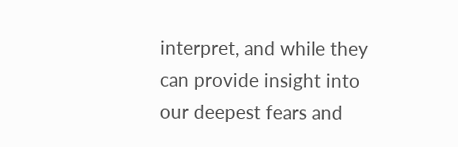interpret, and while they can provide insight into our deepest fears and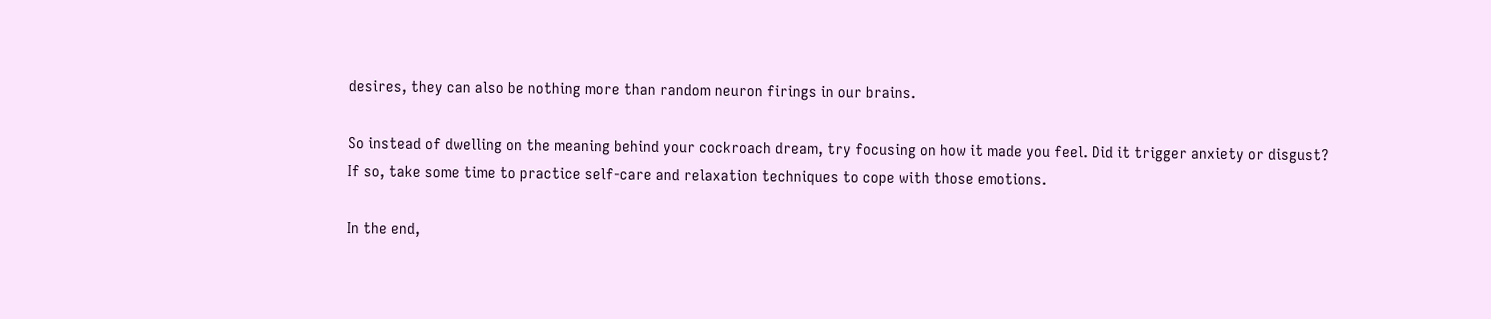desires, they can also be nothing more than random neuron firings in our brains.

So instead of dwelling on the meaning behind your cockroach dream, try focusing on how it made you feel. Did it trigger anxiety or disgust? If so, take some time to practice self-care and relaxation techniques to cope with those emotions.

In the end,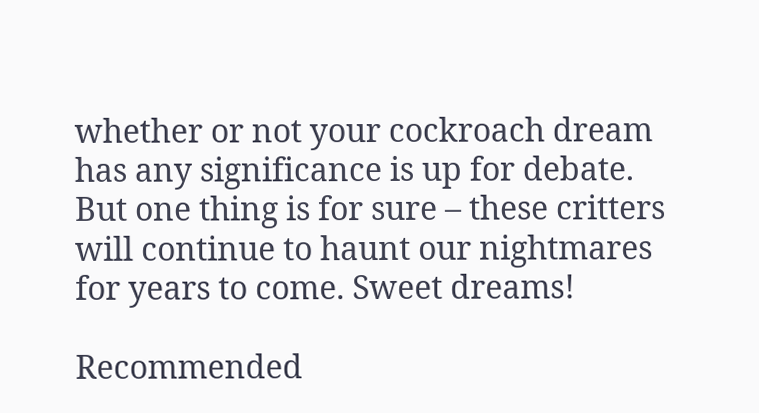whether or not your cockroach dream has any significance is up for debate. But one thing is for sure – these critters will continue to haunt our nightmares for years to come. Sweet dreams!

Recommended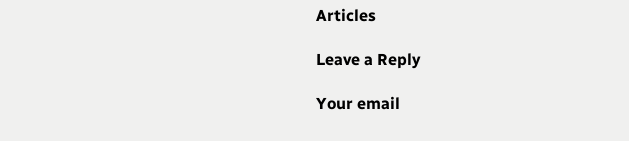Articles

Leave a Reply

Your email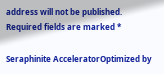address will not be published. Required fields are marked *

Seraphinite AcceleratorOptimized by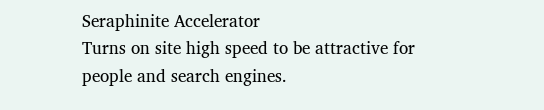Seraphinite Accelerator
Turns on site high speed to be attractive for people and search engines.